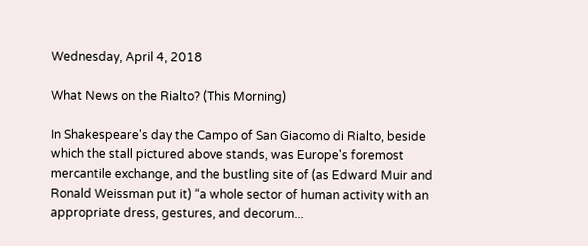Wednesday, April 4, 2018

What News on the Rialto? (This Morning)

In Shakespeare's day the Campo of San Giacomo di Rialto, beside which the stall pictured above stands, was Europe's foremost mercantile exchange, and the bustling site of (as Edward Muir and Ronald Weissman put it) “a whole sector of human activity with an appropriate dress, gestures, and decorum...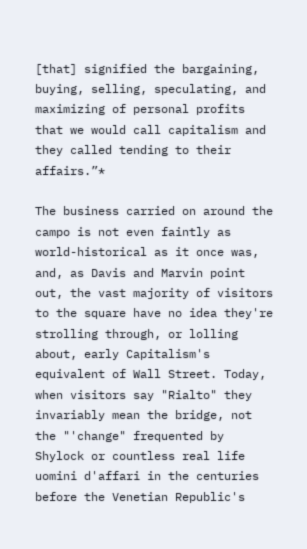[that] signified the bargaining, buying, selling, speculating, and maximizing of personal profits that we would call capitalism and they called tending to their affairs.”*

The business carried on around the campo is not even faintly as world-historical as it once was, and, as Davis and Marvin point out, the vast majority of visitors to the square have no idea they're strolling through, or lolling about, early Capitalism's equivalent of Wall Street. Today, when visitors say "Rialto" they invariably mean the bridge, not the "'change" frequented by Shylock or countless real life uomini d'affari in the centuries before the Venetian Republic's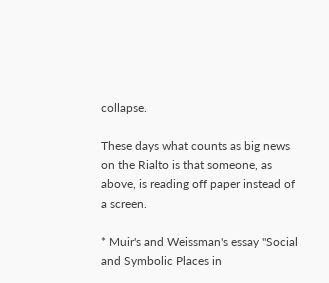collapse.

These days what counts as big news on the Rialto is that someone, as above, is reading off paper instead of a screen.

* Muir's and Weissman's essay "Social and Symbolic Places in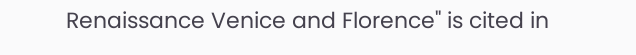Renaissance Venice and Florence" is cited in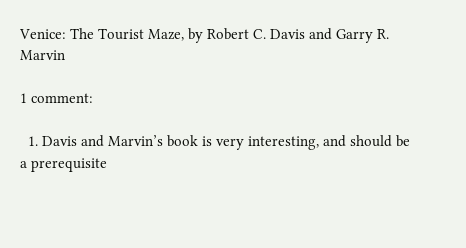Venice: The Tourist Maze, by Robert C. Davis and Garry R. Marvin

1 comment:

  1. Davis and Marvin’s book is very interesting, and should be a prerequisite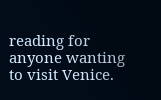reading for anyone wanting to visit Venice.